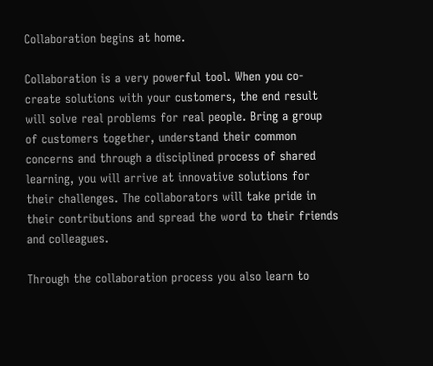Collaboration begins at home.

Collaboration is a very powerful tool. When you co-create solutions with your customers, the end result will solve real problems for real people. Bring a group of customers together, understand their common concerns and through a disciplined process of shared learning, you will arrive at innovative solutions for their challenges. The collaborators will take pride in their contributions and spread the word to their friends and colleagues.

Through the collaboration process you also learn to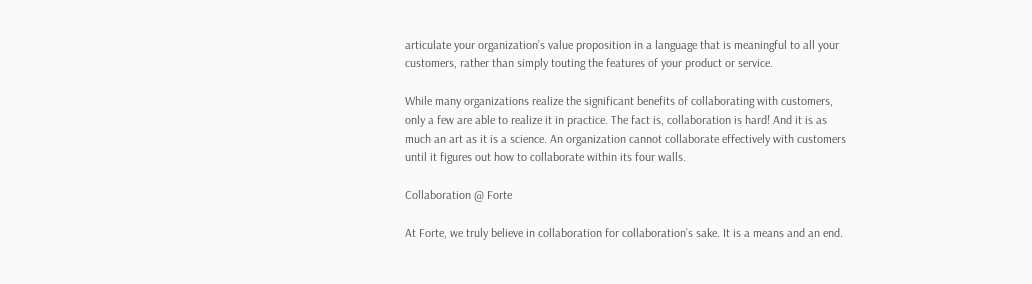articulate your organization’s value proposition in a language that is meaningful to all your customers, rather than simply touting the features of your product or service.

While many organizations realize the significant benefits of collaborating with customers, only a few are able to realize it in practice. The fact is, collaboration is hard! And it is as much an art as it is a science. An organization cannot collaborate effectively with customers until it figures out how to collaborate within its four walls.

Collaboration @ Forte

At Forte, we truly believe in collaboration for collaboration’s sake. It is a means and an end.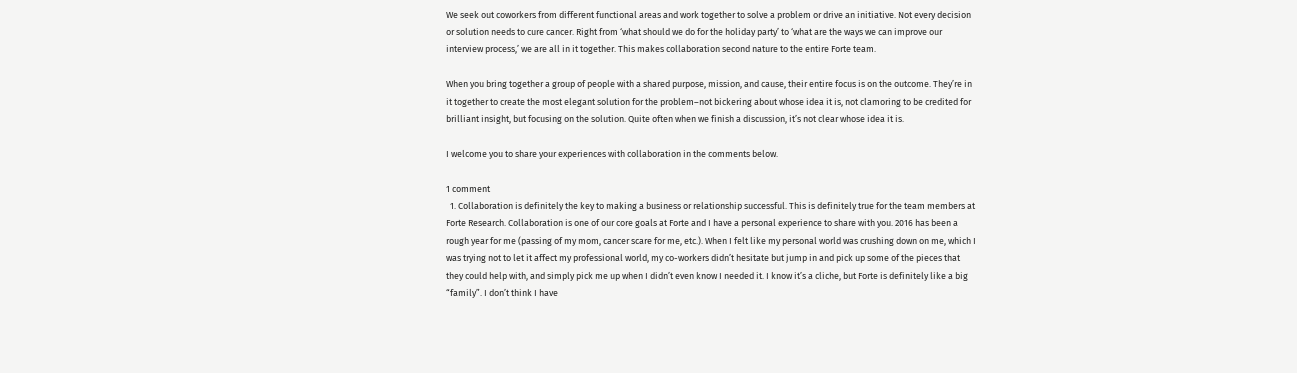We seek out coworkers from different functional areas and work together to solve a problem or drive an initiative. Not every decision or solution needs to cure cancer. Right from ‘what should we do for the holiday party’ to ‘what are the ways we can improve our interview process,’ we are all in it together. This makes collaboration second nature to the entire Forte team.

When you bring together a group of people with a shared purpose, mission, and cause, their entire focus is on the outcome. They’re in it together to create the most elegant solution for the problem–not bickering about whose idea it is, not clamoring to be credited for brilliant insight, but focusing on the solution. Quite often when we finish a discussion, it’s not clear whose idea it is.

I welcome you to share your experiences with collaboration in the comments below.

1 comment
  1. Collaboration is definitely the key to making a business or relationship successful. This is definitely true for the team members at Forte Research. Collaboration is one of our core goals at Forte and I have a personal experience to share with you. 2016 has been a rough year for me (passing of my mom, cancer scare for me, etc.). When I felt like my personal world was crushing down on me, which I was trying not to let it affect my professional world, my co-workers didn’t hesitate but jump in and pick up some of the pieces that they could help with, and simply pick me up when I didn’t even know I needed it. I know it’s a cliche, but Forte is definitely like a big “family”. I don’t think I have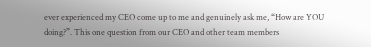ever experienced my CEO come up to me and genuinely ask me, “How are YOU doing?”. This one question from our CEO and other team members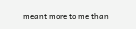meant more to me than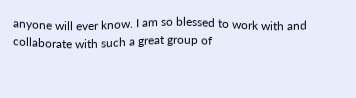anyone will ever know. I am so blessed to work with and collaborate with such a great group of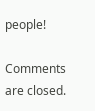people!

Comments are closed.